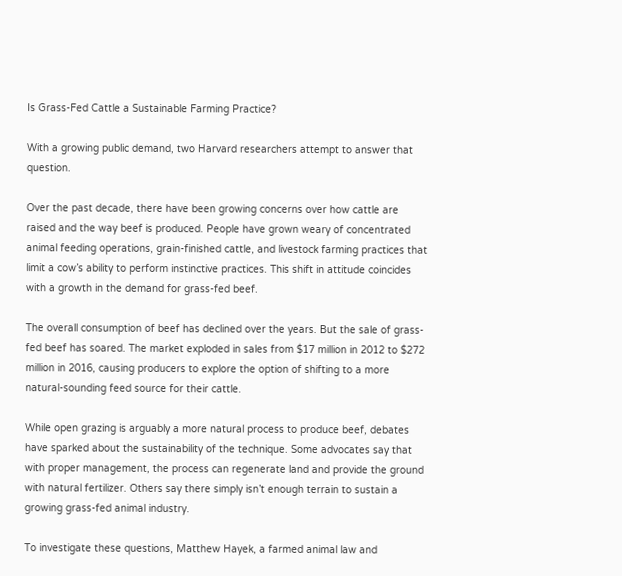Is Grass-Fed Cattle a Sustainable Farming Practice?

With a growing public demand, two Harvard researchers attempt to answer that question.

Over the past decade, there have been growing concerns over how cattle are raised and the way beef is produced. People have grown weary of concentrated animal feeding operations, grain-finished cattle, and livestock farming practices that limit a cow’s ability to perform instinctive practices. This shift in attitude coincides with a growth in the demand for grass-fed beef.

The overall consumption of beef has declined over the years. But the sale of grass-fed beef has soared. The market exploded in sales from $17 million in 2012 to $272 million in 2016, causing producers to explore the option of shifting to a more natural-sounding feed source for their cattle.

While open grazing is arguably a more natural process to produce beef, debates have sparked about the sustainability of the technique. Some advocates say that with proper management, the process can regenerate land and provide the ground with natural fertilizer. Others say there simply isn’t enough terrain to sustain a growing grass-fed animal industry.

To investigate these questions, Matthew Hayek, a farmed animal law and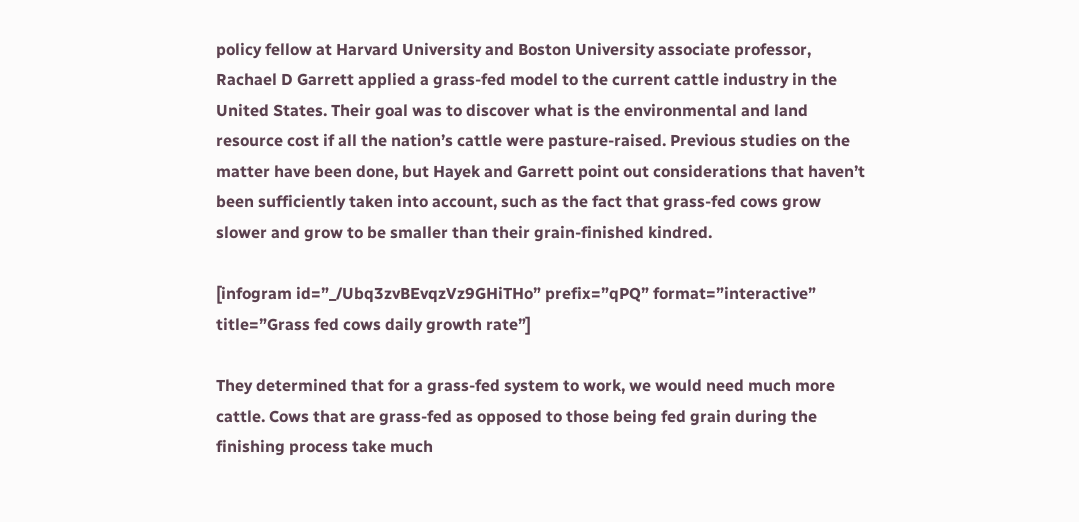policy fellow at Harvard University and Boston University associate professor, Rachael D Garrett applied a grass-fed model to the current cattle industry in the United States. Their goal was to discover what is the environmental and land resource cost if all the nation’s cattle were pasture-raised. Previous studies on the matter have been done, but Hayek and Garrett point out considerations that haven’t been sufficiently taken into account, such as the fact that grass-fed cows grow slower and grow to be smaller than their grain-finished kindred.

[infogram id=”_/Ubq3zvBEvqzVz9GHiTHo” prefix=”qPQ” format=”interactive” title=”Grass fed cows daily growth rate”]

They determined that for a grass-fed system to work, we would need much more cattle. Cows that are grass-fed as opposed to those being fed grain during the finishing process take much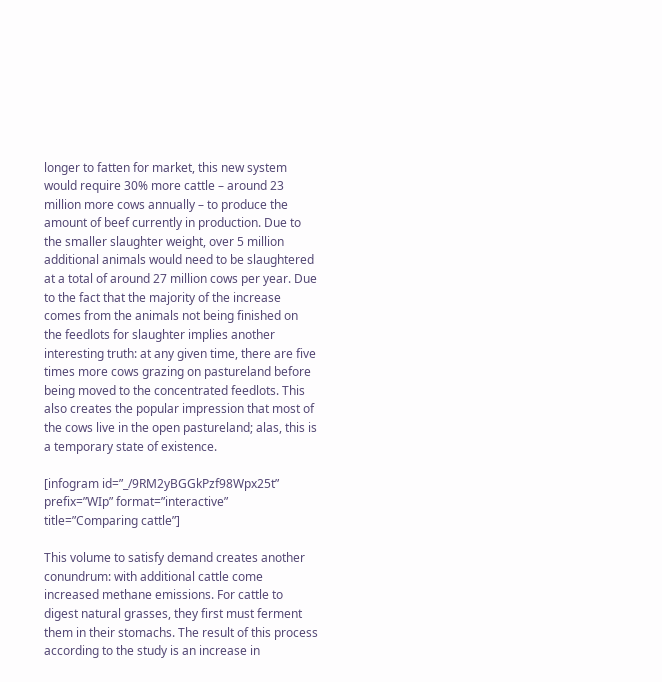longer to fatten for market, this new system would require 30% more cattle – around 23 million more cows annually – to produce the amount of beef currently in production. Due to the smaller slaughter weight, over 5 million additional animals would need to be slaughtered at a total of around 27 million cows per year. Due to the fact that the majority of the increase comes from the animals not being finished on the feedlots for slaughter implies another interesting truth: at any given time, there are five times more cows grazing on pastureland before being moved to the concentrated feedlots. This also creates the popular impression that most of the cows live in the open pastureland; alas, this is a temporary state of existence.

[infogram id=”_/9RM2yBGGkPzf98Wpx25t” prefix=”WIp” format=”interactive” title=”Comparing cattle”]

This volume to satisfy demand creates another conundrum: with additional cattle come increased methane emissions. For cattle to digest natural grasses, they first must ferment them in their stomachs. The result of this process according to the study is an increase in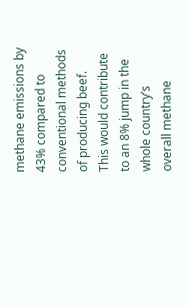methane emissions by 43% compared to conventional methods of producing beef. This would contribute to an 8% jump in the whole country’s overall methane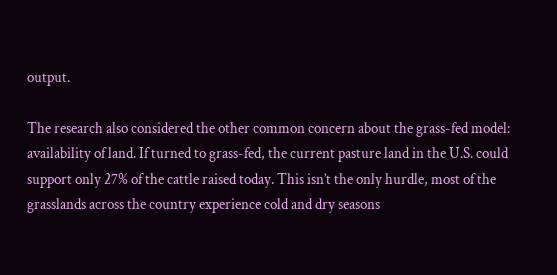output.

The research also considered the other common concern about the grass-fed model: availability of land. If turned to grass-fed, the current pasture land in the U.S. could support only 27% of the cattle raised today. This isn’t the only hurdle, most of the grasslands across the country experience cold and dry seasons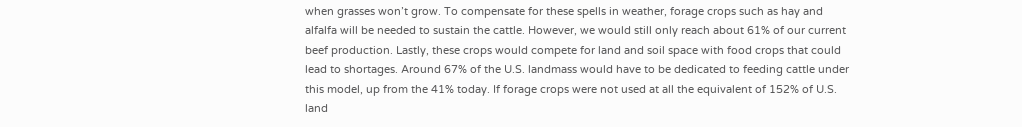when grasses won’t grow. To compensate for these spells in weather, forage crops such as hay and alfalfa will be needed to sustain the cattle. However, we would still only reach about 61% of our current beef production. Lastly, these crops would compete for land and soil space with food crops that could lead to shortages. Around 67% of the U.S. landmass would have to be dedicated to feeding cattle under this model, up from the 41% today. If forage crops were not used at all the equivalent of 152% of U.S. land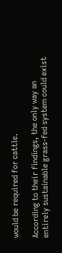would be required for cattle.

According to their findings, the only way an entirely sustainable grass-fed system could exist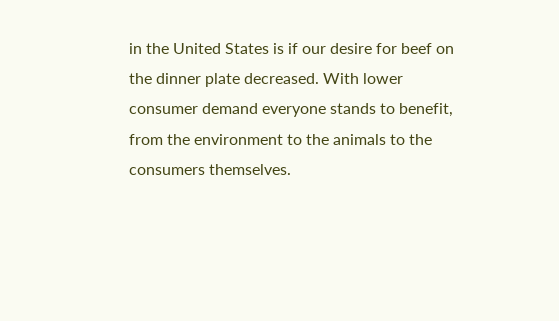in the United States is if our desire for beef on the dinner plate decreased. With lower consumer demand everyone stands to benefit, from the environment to the animals to the consumers themselves.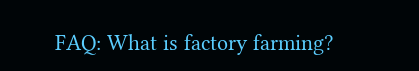FAQ: What is factory farming?